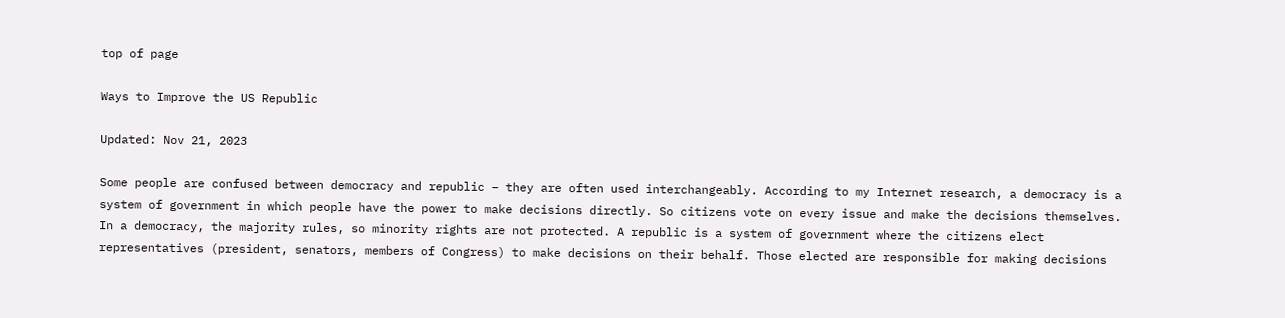top of page

Ways to Improve the US Republic

Updated: Nov 21, 2023

Some people are confused between democracy and republic – they are often used interchangeably. According to my Internet research, a democracy is a system of government in which people have the power to make decisions directly. So citizens vote on every issue and make the decisions themselves. In a democracy, the majority rules, so minority rights are not protected. A republic is a system of government where the citizens elect representatives (president, senators, members of Congress) to make decisions on their behalf. Those elected are responsible for making decisions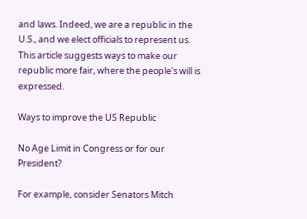and laws. Indeed, we are a republic in the U.S., and we elect officials to represent us. This article suggests ways to make our republic more fair, where the people's will is expressed.

Ways to improve the US Republic

No Age Limit in Congress or for our President?

For example, consider Senators Mitch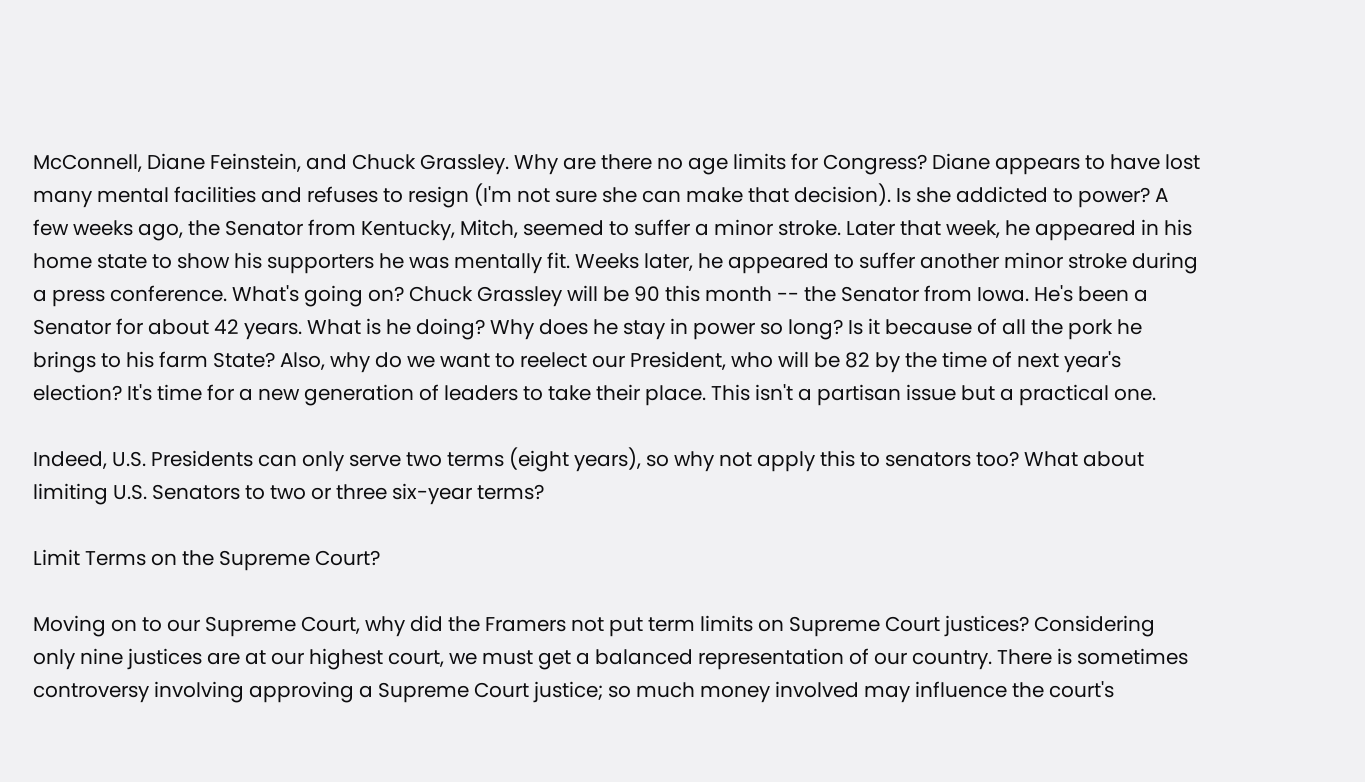McConnell, Diane Feinstein, and Chuck Grassley. Why are there no age limits for Congress? Diane appears to have lost many mental facilities and refuses to resign (I'm not sure she can make that decision). Is she addicted to power? A few weeks ago, the Senator from Kentucky, Mitch, seemed to suffer a minor stroke. Later that week, he appeared in his home state to show his supporters he was mentally fit. Weeks later, he appeared to suffer another minor stroke during a press conference. What's going on? Chuck Grassley will be 90 this month -- the Senator from Iowa. He's been a Senator for about 42 years. What is he doing? Why does he stay in power so long? Is it because of all the pork he brings to his farm State? Also, why do we want to reelect our President, who will be 82 by the time of next year's election? It's time for a new generation of leaders to take their place. This isn't a partisan issue but a practical one.

Indeed, U.S. Presidents can only serve two terms (eight years), so why not apply this to senators too? What about limiting U.S. Senators to two or three six-year terms?

Limit Terms on the Supreme Court?

Moving on to our Supreme Court, why did the Framers not put term limits on Supreme Court justices? Considering only nine justices are at our highest court, we must get a balanced representation of our country. There is sometimes controversy involving approving a Supreme Court justice; so much money involved may influence the court's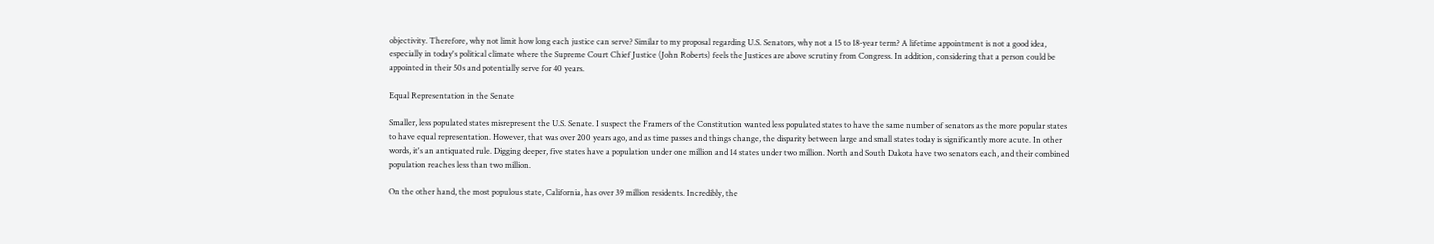objectivity. Therefore, why not limit how long each justice can serve? Similar to my proposal regarding U.S. Senators, why not a 15 to 18-year term? A lifetime appointment is not a good idea, especially in today's political climate where the Supreme Court Chief Justice (John Roberts) feels the Justices are above scrutiny from Congress. In addition, considering that a person could be appointed in their 50s and potentially serve for 40 years.

Equal Representation in the Senate

Smaller, less populated states misrepresent the U.S. Senate. I suspect the Framers of the Constitution wanted less populated states to have the same number of senators as the more popular states to have equal representation. However, that was over 200 years ago, and as time passes and things change, the disparity between large and small states today is significantly more acute. In other words, it's an antiquated rule. Digging deeper, five states have a population under one million and 14 states under two million. North and South Dakota have two senators each, and their combined population reaches less than two million.

On the other hand, the most populous state, California, has over 39 million residents. Incredibly, the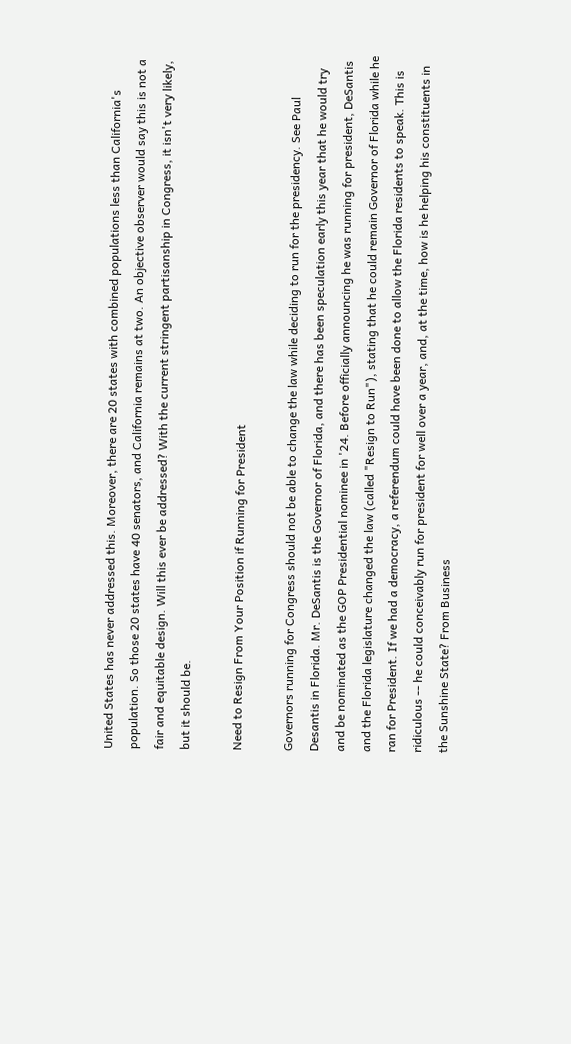United States has never addressed this. Moreover, there are 20 states with combined populations less than California's population. So those 20 states have 40 senators, and California remains at two. An objective observer would say this is not a fair and equitable design. Will this ever be addressed? With the current stringent partisanship in Congress, it isn't very likely, but it should be.

Need to Resign From Your Position if Running for President

Governors running for Congress should not be able to change the law while deciding to run for the presidency. See Paul Desantis in Florida. Mr. DeSantis is the Governor of Florida, and there has been speculation early this year that he would try and be nominated as the GOP Presidential nominee in '24. Before officially announcing he was running for president, DeSantis and the Florida legislature changed the law (called "Resign to Run"), stating that he could remain Governor of Florida while he ran for President. If we had a democracy, a referendum could have been done to allow the Florida residents to speak. This is ridiculous -- he could conceivably run for president for well over a year, and, at the time, how is he helping his constituents in the Sunshine State? From Business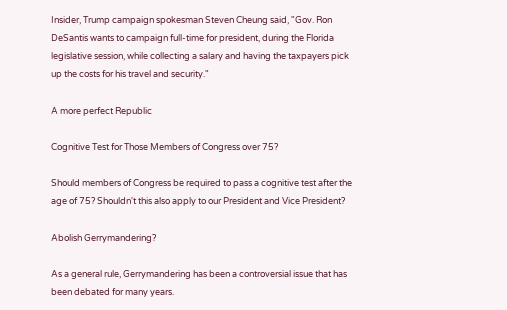Insider, Trump campaign spokesman Steven Cheung said, "Gov. Ron DeSantis wants to campaign full-time for president, during the Florida legislative session, while collecting a salary and having the taxpayers pick up the costs for his travel and security."

A more perfect Republic

Cognitive Test for Those Members of Congress over 75?

Should members of Congress be required to pass a cognitive test after the age of 75? Shouldn't this also apply to our President and Vice President?

Abolish Gerrymandering?

As a general rule, Gerrymandering has been a controversial issue that has been debated for many years.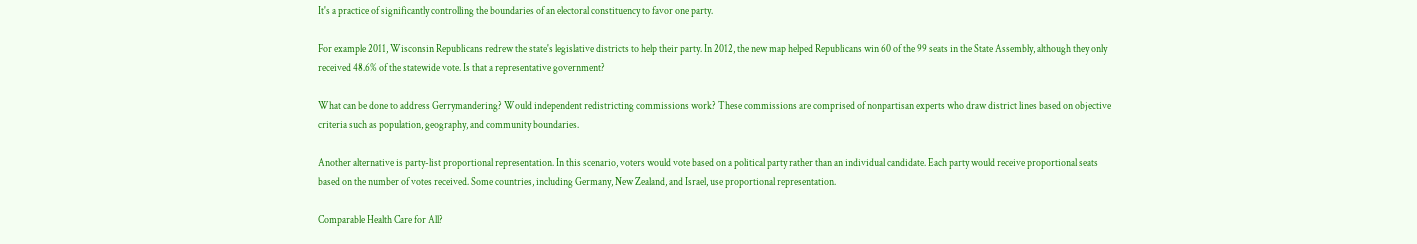It's a practice of significantly controlling the boundaries of an electoral constituency to favor one party.

For example 2011, Wisconsin Republicans redrew the state's legislative districts to help their party. In 2012, the new map helped Republicans win 60 of the 99 seats in the State Assembly, although they only received 48.6% of the statewide vote. Is that a representative government?

What can be done to address Gerrymandering? Would independent redistricting commissions work? These commissions are comprised of nonpartisan experts who draw district lines based on objective criteria such as population, geography, and community boundaries.

Another alternative is party-list proportional representation. In this scenario, voters would vote based on a political party rather than an individual candidate. Each party would receive proportional seats based on the number of votes received. Some countries, including Germany, New Zealand, and Israel, use proportional representation.

Comparable Health Care for All?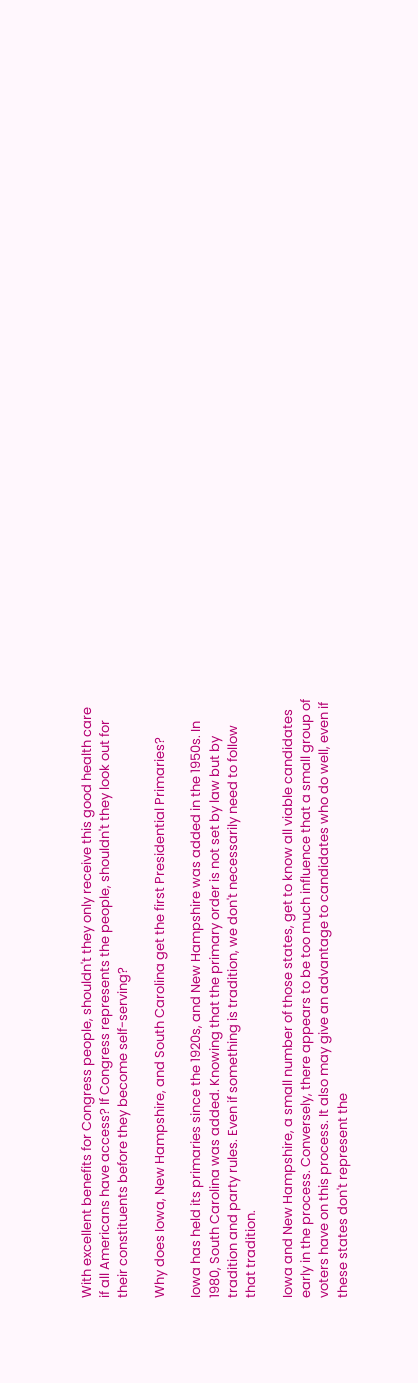With excellent benefits for Congress people, shouldn't they only receive this good health care if all Americans have access? If Congress represents the people, shouldn't they look out for their constituents before they become self-serving?

Why does Iowa, New Hampshire, and South Carolina get the first Presidential Primaries?

Iowa has held its primaries since the 1920s, and New Hampshire was added in the 1950s. In 1980, South Carolina was added. Knowing that the primary order is not set by law but by tradition and party rules. Even if something is tradition, we don't necessarily need to follow that tradition.

Iowa and New Hampshire, a small number of those states, get to know all viable candidates early in the process. Conversely, there appears to be too much influence that a small group of voters have on this process. It also may give an advantage to candidates who do well, even if these states don't represent the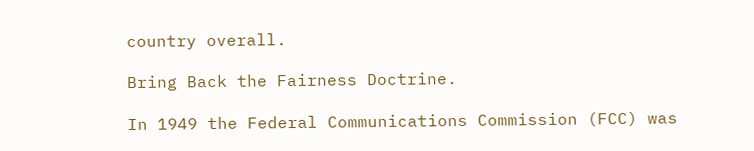country overall.

Bring Back the Fairness Doctrine.

In 1949 the Federal Communications Commission (FCC) was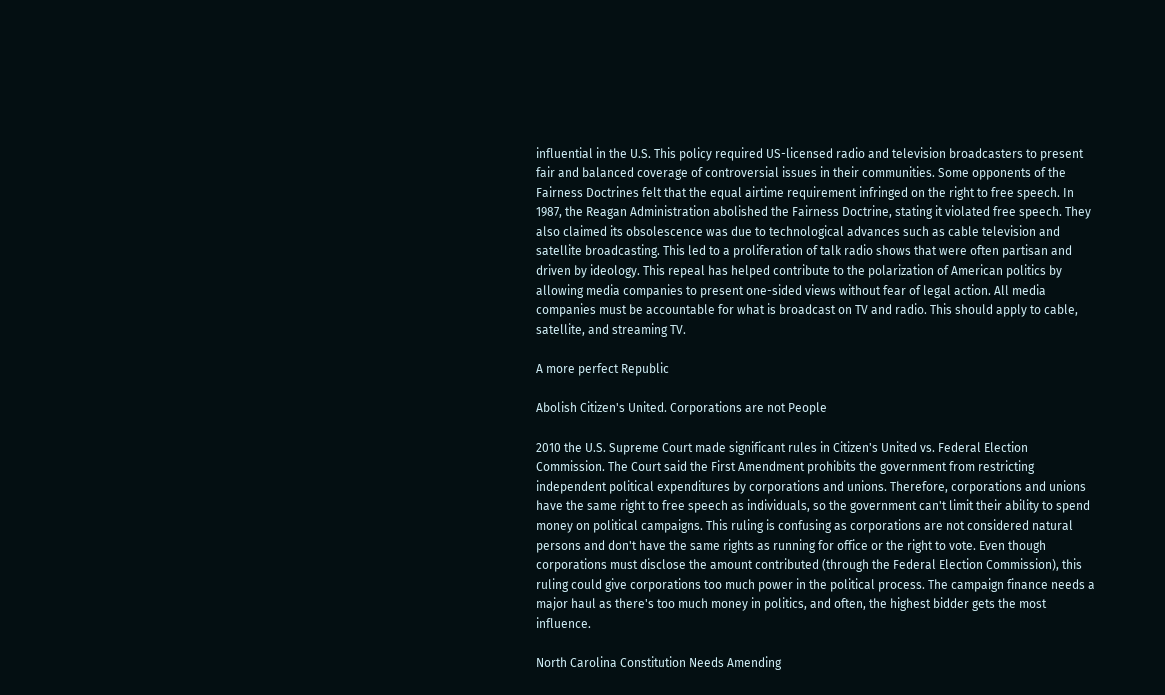influential in the U.S. This policy required US-licensed radio and television broadcasters to present fair and balanced coverage of controversial issues in their communities. Some opponents of the Fairness Doctrines felt that the equal airtime requirement infringed on the right to free speech. In 1987, the Reagan Administration abolished the Fairness Doctrine, stating it violated free speech. They also claimed its obsolescence was due to technological advances such as cable television and satellite broadcasting. This led to a proliferation of talk radio shows that were often partisan and driven by ideology. This repeal has helped contribute to the polarization of American politics by allowing media companies to present one-sided views without fear of legal action. All media companies must be accountable for what is broadcast on TV and radio. This should apply to cable, satellite, and streaming TV.

A more perfect Republic

Abolish Citizen's United. Corporations are not People

2010 the U.S. Supreme Court made significant rules in Citizen's United vs. Federal Election Commission. The Court said the First Amendment prohibits the government from restricting independent political expenditures by corporations and unions. Therefore, corporations and unions have the same right to free speech as individuals, so the government can't limit their ability to spend money on political campaigns. This ruling is confusing as corporations are not considered natural persons and don't have the same rights as running for office or the right to vote. Even though corporations must disclose the amount contributed (through the Federal Election Commission), this ruling could give corporations too much power in the political process. The campaign finance needs a major haul as there's too much money in politics, and often, the highest bidder gets the most influence.

North Carolina Constitution Needs Amending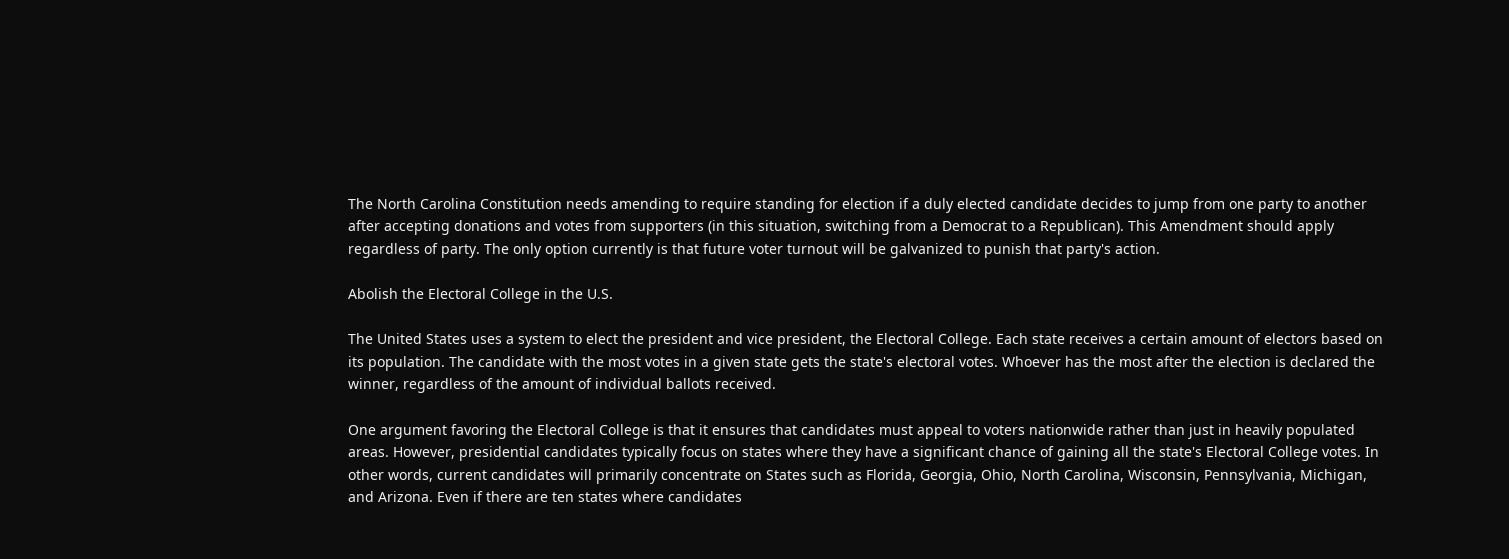The North Carolina Constitution needs amending to require standing for election if a duly elected candidate decides to jump from one party to another after accepting donations and votes from supporters (in this situation, switching from a Democrat to a Republican). This Amendment should apply regardless of party. The only option currently is that future voter turnout will be galvanized to punish that party's action.

Abolish the Electoral College in the U.S.

The United States uses a system to elect the president and vice president, the Electoral College. Each state receives a certain amount of electors based on its population. The candidate with the most votes in a given state gets the state's electoral votes. Whoever has the most after the election is declared the winner, regardless of the amount of individual ballots received.

One argument favoring the Electoral College is that it ensures that candidates must appeal to voters nationwide rather than just in heavily populated areas. However, presidential candidates typically focus on states where they have a significant chance of gaining all the state's Electoral College votes. In other words, current candidates will primarily concentrate on States such as Florida, Georgia, Ohio, North Carolina, Wisconsin, Pennsylvania, Michigan, and Arizona. Even if there are ten states where candidates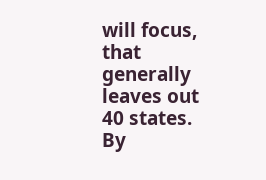will focus, that generally leaves out 40 states. By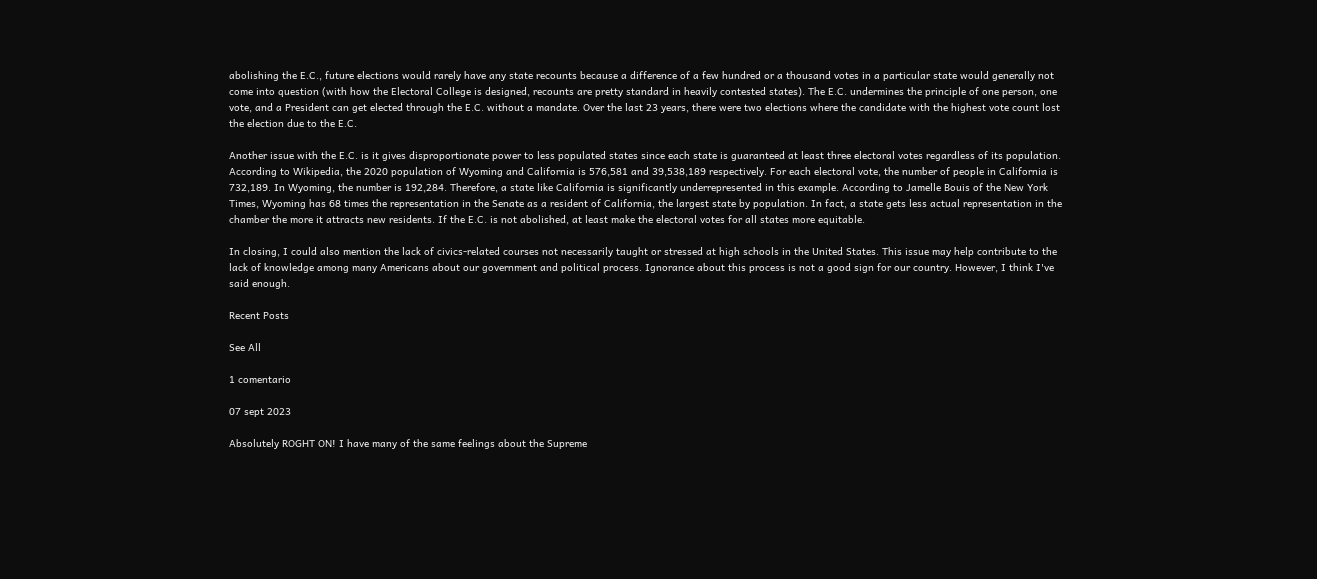abolishing the E.C., future elections would rarely have any state recounts because a difference of a few hundred or a thousand votes in a particular state would generally not come into question (with how the Electoral College is designed, recounts are pretty standard in heavily contested states). The E.C. undermines the principle of one person, one vote, and a President can get elected through the E.C. without a mandate. Over the last 23 years, there were two elections where the candidate with the highest vote count lost the election due to the E.C.

Another issue with the E.C. is it gives disproportionate power to less populated states since each state is guaranteed at least three electoral votes regardless of its population. According to Wikipedia, the 2020 population of Wyoming and California is 576,581 and 39,538,189 respectively. For each electoral vote, the number of people in California is 732,189. In Wyoming, the number is 192,284. Therefore, a state like California is significantly underrepresented in this example. According to Jamelle Bouis of the New York Times, Wyoming has 68 times the representation in the Senate as a resident of California, the largest state by population. In fact, a state gets less actual representation in the chamber the more it attracts new residents. If the E.C. is not abolished, at least make the electoral votes for all states more equitable.

In closing, I could also mention the lack of civics-related courses not necessarily taught or stressed at high schools in the United States. This issue may help contribute to the lack of knowledge among many Americans about our government and political process. Ignorance about this process is not a good sign for our country. However, I think I've said enough.

Recent Posts

See All

1 comentario

07 sept 2023

Absolutely ROGHT ON! I have many of the same feelings about the Supreme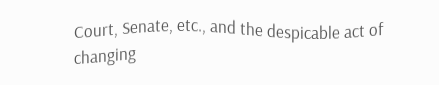Court, Senate, etc., and the despicable act of changing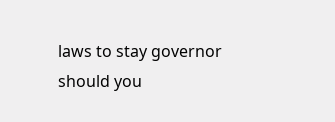laws to stay governor should you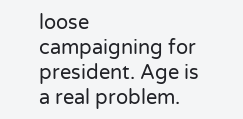loose campaigning for president. Age is a real problem.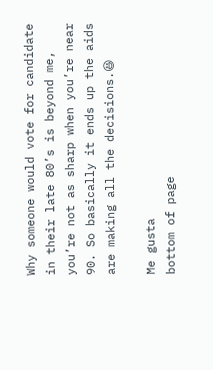Why someone would vote for candidate in their late 80’s is beyond me, you’re not as sharp when you’re near 90. So basically it ends up the aids are making all the decisions.😆

Me gusta
bottom of page